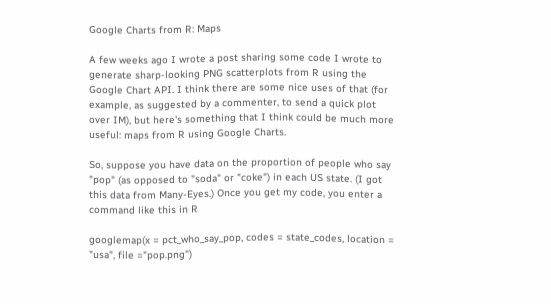Google Charts from R: Maps

A few weeks ago I wrote a post sharing some code I wrote to generate sharp-looking PNG scatterplots from R using the Google Chart API. I think there are some nice uses of that (for example, as suggested by a commenter, to send a quick plot over IM), but here's something that I think could be much more useful: maps from R using Google Charts.

So, suppose you have data on the proportion of people who say "pop" (as opposed to "soda" or "coke") in each US state. (I got this data from Many-Eyes.) Once you get my code, you enter a command like this in R

googlemap(x = pct_who_say_pop, codes = state_codes, location = "usa", file ="pop.png")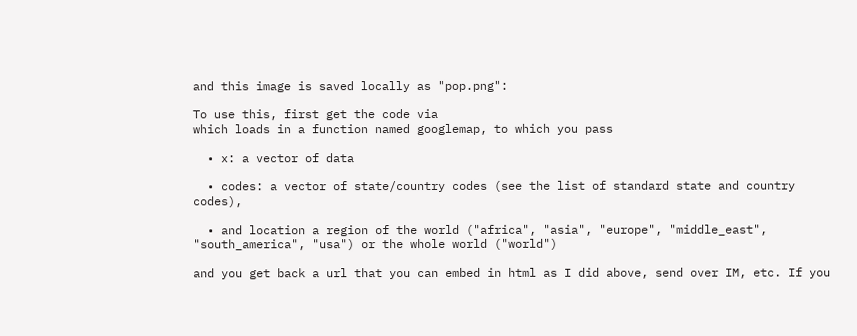and this image is saved locally as "pop.png":

To use this, first get the code via
which loads in a function named googlemap, to which you pass

  • x: a vector of data

  • codes: a vector of state/country codes (see the list of standard state and country codes),

  • and location a region of the world ("africa", "asia", "europe", "middle_east", "south_america", "usa") or the whole world ("world")

and you get back a url that you can embed in html as I did above, send over IM, etc. If you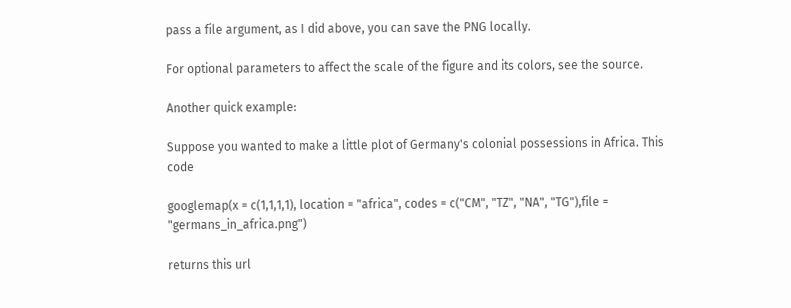pass a file argument, as I did above, you can save the PNG locally.

For optional parameters to affect the scale of the figure and its colors, see the source.

Another quick example:

Suppose you wanted to make a little plot of Germany's colonial possessions in Africa. This code

googlemap(x = c(1,1,1,1), location = "africa", codes = c("CM", "TZ", "NA", "TG"),file = "germans_in_africa.png")

returns this url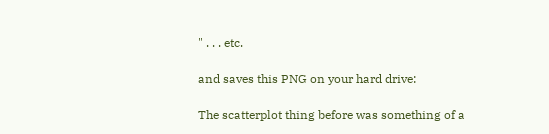" . . . etc.

and saves this PNG on your hard drive:

The scatterplot thing before was something of a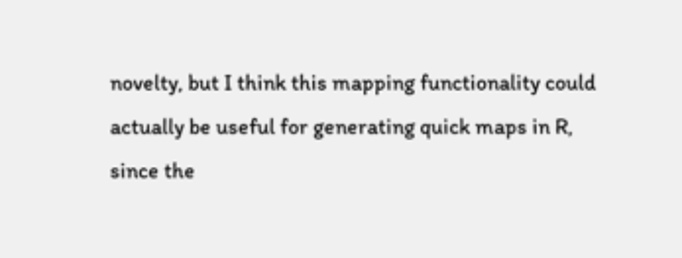novelty, but I think this mapping functionality could actually be useful for generating quick maps in R, since the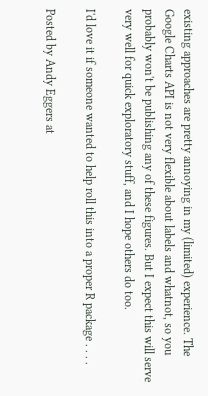existing approaches are pretty annoying in my (limited) experience. The Google Charts API is not very flexible about labels and whatnot, so you probably won't be publishing any of these figures. But I expect this will serve very well for quick exploratory stuff, and I hope others do too.

I'd love it if someone wanted to help roll this into a proper R package . . . .

Posted by Andy Eggers at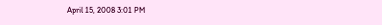April 15, 2008 3:01 PM